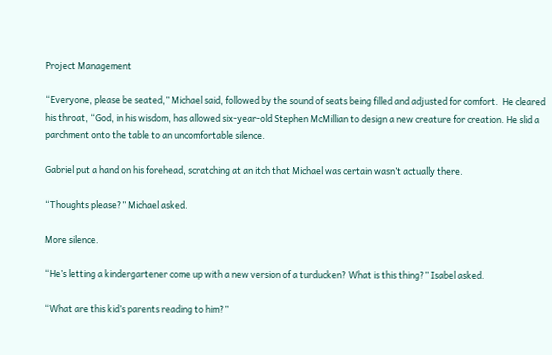Project Management

“Everyone, please be seated,” Michael said, followed by the sound of seats being filled and adjusted for comfort.  He cleared his throat, “God, in his wisdom, has allowed six-year-old Stephen McMillian to design a new creature for creation. He slid a parchment onto the table to an uncomfortable silence.

Gabriel put a hand on his forehead, scratching at an itch that Michael was certain wasn’t actually there.

“Thoughts please?” Michael asked.

More silence.

“He’s letting a kindergartener come up with a new version of a turducken? What is this thing?” Isabel asked.

“What are this kid’s parents reading to him?”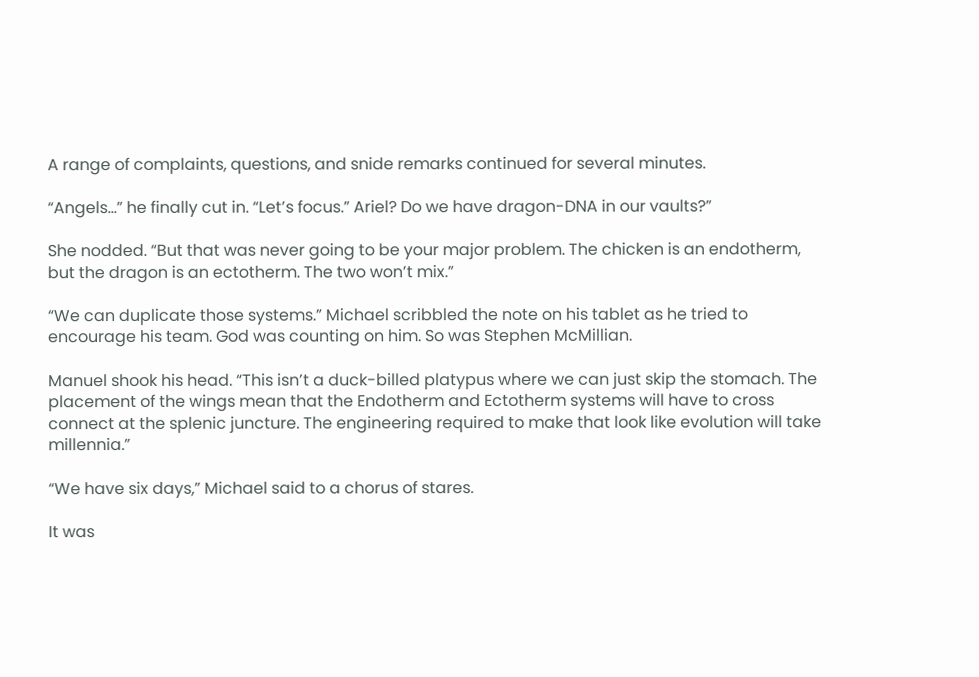A range of complaints, questions, and snide remarks continued for several minutes.

“Angels…” he finally cut in. “Let’s focus.” Ariel? Do we have dragon-DNA in our vaults?”

She nodded. “But that was never going to be your major problem. The chicken is an endotherm, but the dragon is an ectotherm. The two won’t mix.”

“We can duplicate those systems.” Michael scribbled the note on his tablet as he tried to encourage his team. God was counting on him. So was Stephen McMillian.

Manuel shook his head. “This isn’t a duck-billed platypus where we can just skip the stomach. The placement of the wings mean that the Endotherm and Ectotherm systems will have to cross connect at the splenic juncture. The engineering required to make that look like evolution will take millennia.”

“We have six days,” Michael said to a chorus of stares.

It was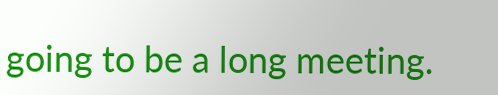going to be a long meeting.